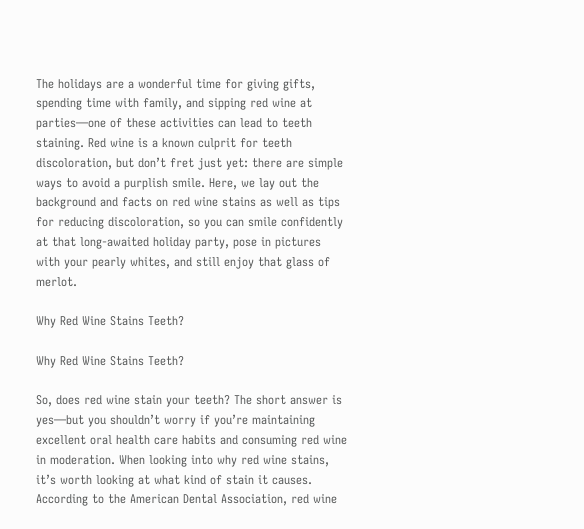The holidays are a wonderful time for giving gifts, spending time with family, and sipping red wine at parties—one of these activities can lead to teeth staining. Red wine is a known culprit for teeth discoloration, but don’t fret just yet: there are simple ways to avoid a purplish smile. Here, we lay out the background and facts on red wine stains as well as tips for reducing discoloration, so you can smile confidently at that long-awaited holiday party, pose in pictures with your pearly whites, and still enjoy that glass of merlot.

Why Red Wine Stains Teeth?

Why Red Wine Stains Teeth?

So, does red wine stain your teeth? The short answer is yes—but you shouldn’t worry if you’re maintaining excellent oral health care habits and consuming red wine in moderation. When looking into why red wine stains, it’s worth looking at what kind of stain it causes. According to the American Dental Association, red wine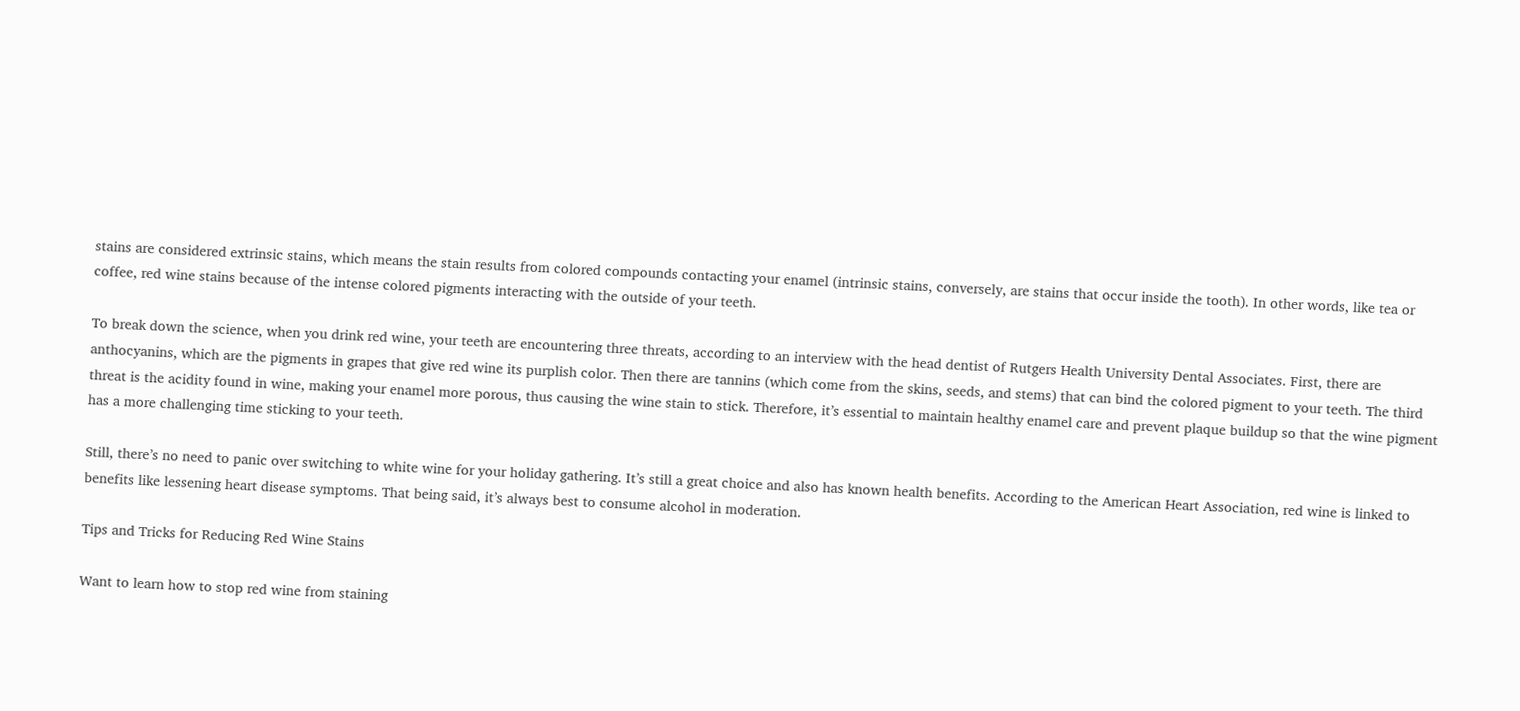stains are considered extrinsic stains, which means the stain results from colored compounds contacting your enamel (intrinsic stains, conversely, are stains that occur inside the tooth). In other words, like tea or coffee, red wine stains because of the intense colored pigments interacting with the outside of your teeth.

To break down the science, when you drink red wine, your teeth are encountering three threats, according to an interview with the head dentist of Rutgers Health University Dental Associates. First, there are anthocyanins, which are the pigments in grapes that give red wine its purplish color. Then there are tannins (which come from the skins, seeds, and stems) that can bind the colored pigment to your teeth. The third threat is the acidity found in wine, making your enamel more porous, thus causing the wine stain to stick. Therefore, it’s essential to maintain healthy enamel care and prevent plaque buildup so that the wine pigment has a more challenging time sticking to your teeth.

Still, there’s no need to panic over switching to white wine for your holiday gathering. It’s still a great choice and also has known health benefits. According to the American Heart Association, red wine is linked to benefits like lessening heart disease symptoms. That being said, it’s always best to consume alcohol in moderation.

Tips and Tricks for Reducing Red Wine Stains

Want to learn how to stop red wine from staining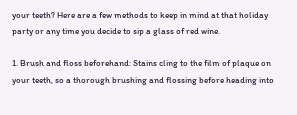your teeth? Here are a few methods to keep in mind at that holiday party or any time you decide to sip a glass of red wine.

1. Brush and floss beforehand: Stains cling to the film of plaque on your teeth, so a thorough brushing and flossing before heading into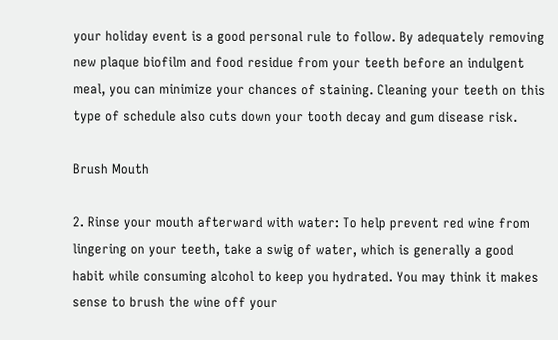your holiday event is a good personal rule to follow. By adequately removing new plaque biofilm and food residue from your teeth before an indulgent meal, you can minimize your chances of staining. Cleaning your teeth on this type of schedule also cuts down your tooth decay and gum disease risk.

Brush Mouth

2. Rinse your mouth afterward with water: To help prevent red wine from lingering on your teeth, take a swig of water, which is generally a good habit while consuming alcohol to keep you hydrated. You may think it makes sense to brush the wine off your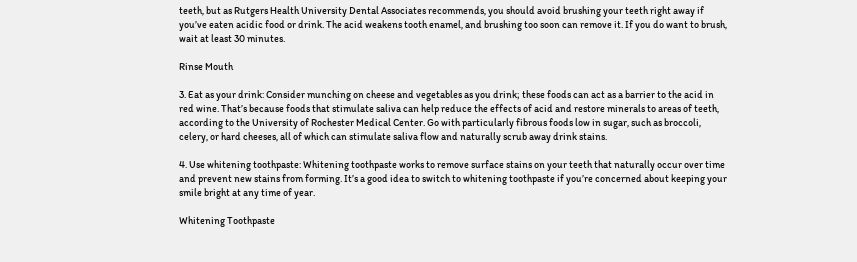teeth, but as Rutgers Health University Dental Associates recommends, you should avoid brushing your teeth right away if you’ve eaten acidic food or drink. The acid weakens tooth enamel, and brushing too soon can remove it. If you do want to brush, wait at least 30 minutes.

Rinse Mouth

3. Eat as your drink: Consider munching on cheese and vegetables as you drink; these foods can act as a barrier to the acid in red wine. That’s because foods that stimulate saliva can help reduce the effects of acid and restore minerals to areas of teeth, according to the University of Rochester Medical Center. Go with particularly fibrous foods low in sugar, such as broccoli, celery, or hard cheeses, all of which can stimulate saliva flow and naturally scrub away drink stains.

4. Use whitening toothpaste: Whitening toothpaste works to remove surface stains on your teeth that naturally occur over time and prevent new stains from forming. It’s a good idea to switch to whitening toothpaste if you’re concerned about keeping your smile bright at any time of year.

Whitening Toothpaste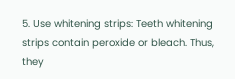5. Use whitening strips: Teeth whitening strips contain peroxide or bleach. Thus, they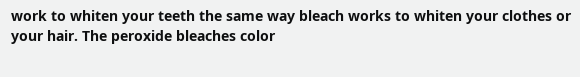work to whiten your teeth the same way bleach works to whiten your clothes or your hair. The peroxide bleaches color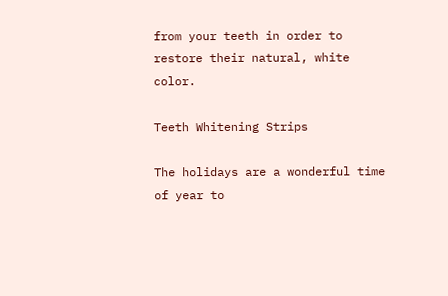from your teeth in order to restore their natural, white color.

Teeth Whitening Strips

The holidays are a wonderful time of year to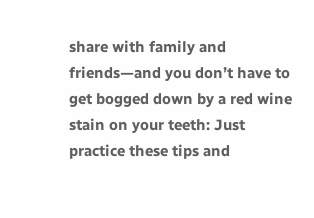share with family and friends—and you don’t have to get bogged down by a red wine stain on your teeth: Just practice these tips and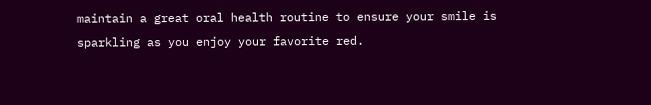maintain a great oral health routine to ensure your smile is sparkling as you enjoy your favorite red.